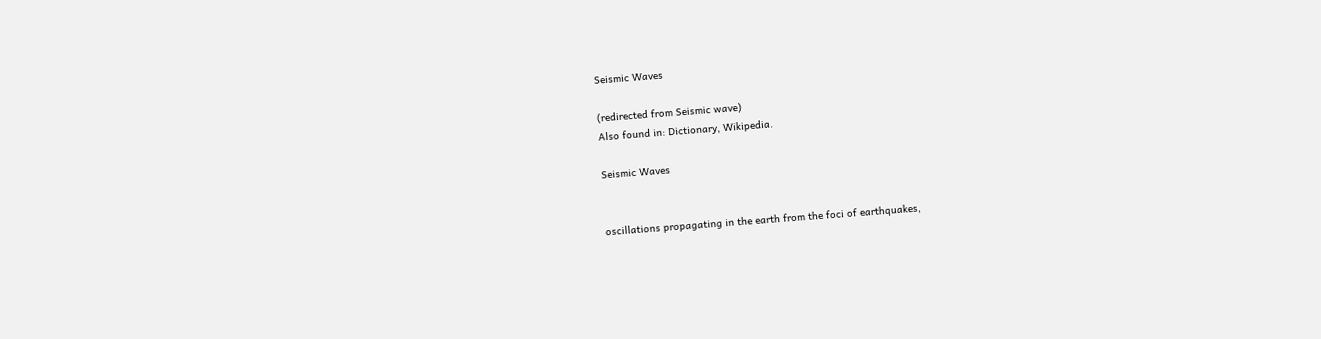Seismic Waves

(redirected from Seismic wave)
Also found in: Dictionary, Wikipedia.

Seismic Waves


oscillations propagating in the earth from the foci of earthquakes,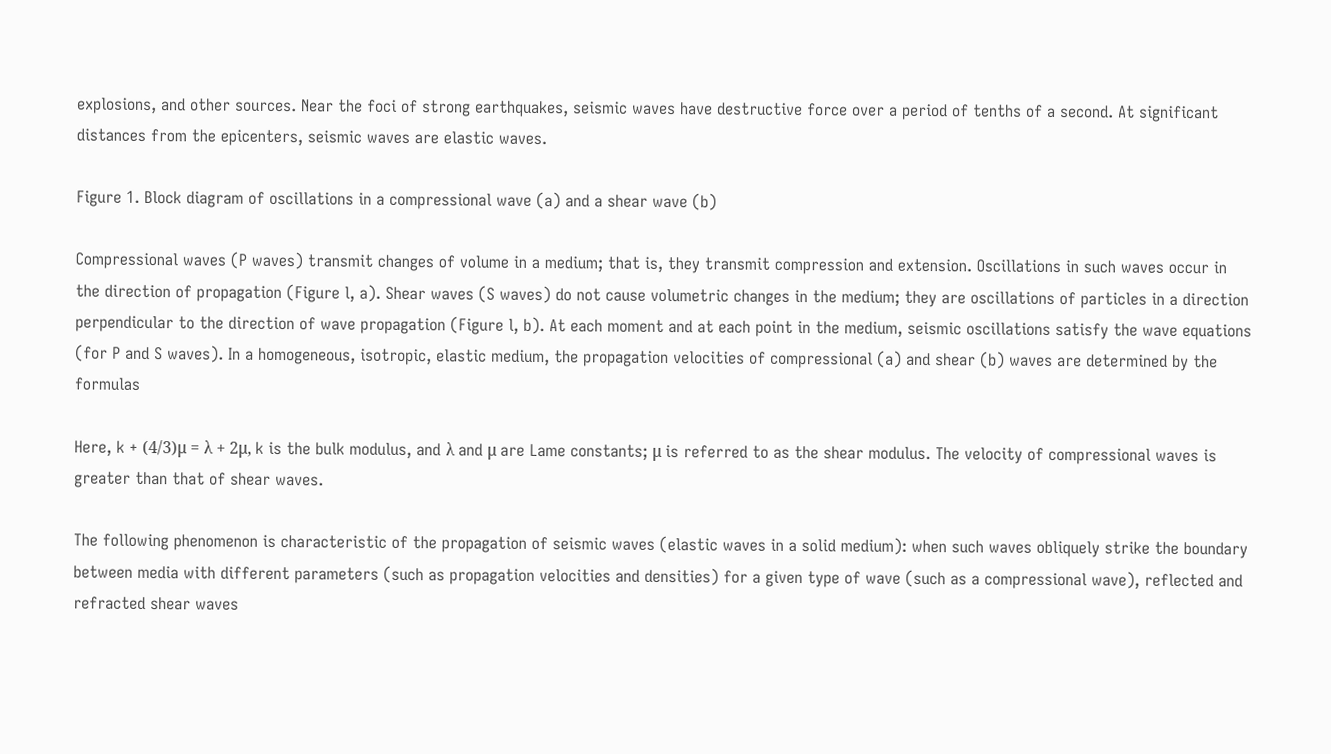explosions, and other sources. Near the foci of strong earthquakes, seismic waves have destructive force over a period of tenths of a second. At significant distances from the epicenters, seismic waves are elastic waves.

Figure 1. Block diagram of oscillations in a compressional wave (a) and a shear wave (b)

Compressional waves (P waves) transmit changes of volume in a medium; that is, they transmit compression and extension. Oscillations in such waves occur in the direction of propagation (Figure l, a). Shear waves (S waves) do not cause volumetric changes in the medium; they are oscillations of particles in a direction perpendicular to the direction of wave propagation (Figure l, b). At each moment and at each point in the medium, seismic oscillations satisfy the wave equations (for P and S waves). In a homogeneous, isotropic, elastic medium, the propagation velocities of compressional (a) and shear (b) waves are determined by the formulas

Here, k + (4/3)μ = λ + 2μ, k is the bulk modulus, and λ and μ are Lame constants; μ is referred to as the shear modulus. The velocity of compressional waves is greater than that of shear waves.

The following phenomenon is characteristic of the propagation of seismic waves (elastic waves in a solid medium): when such waves obliquely strike the boundary between media with different parameters (such as propagation velocities and densities) for a given type of wave (such as a compressional wave), reflected and refracted shear waves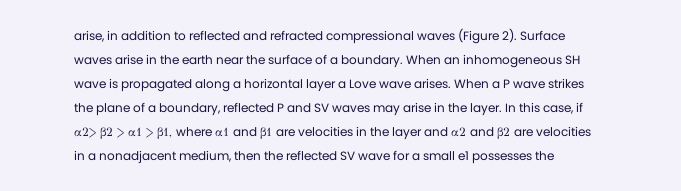arise, in addition to reflected and refracted compressional waves (Figure 2). Surface waves arise in the earth near the surface of a boundary. When an inhomogeneous SH wave is propagated along a horizontal layer a Love wave arises. When a P wave strikes the plane of a boundary, reflected P and SV waves may arise in the layer. In this case, if α2> β2 > α1 > β1, where α1 and β1 are velocities in the layer and α2 and β2 are velocities in a nonadjacent medium, then the reflected SV wave for a small e1 possesses the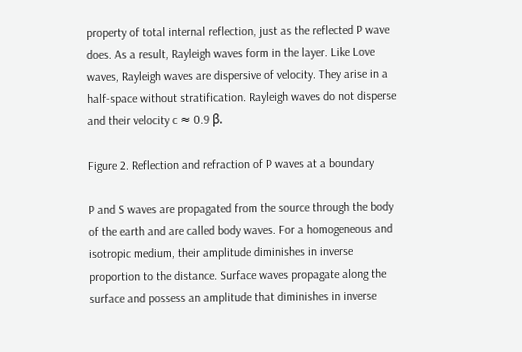property of total internal reflection, just as the reflected P wave does. As a result, Rayleigh waves form in the layer. Like Love waves, Rayleigh waves are dispersive of velocity. They arise in a half-space without stratification. Rayleigh waves do not disperse and their velocity c ≈ 0.9 β.

Figure 2. Reflection and refraction of P waves at a boundary

P and S waves are propagated from the source through the body of the earth and are called body waves. For a homogeneous and isotropic medium, their amplitude diminishes in inverse proportion to the distance. Surface waves propagate along the surface and possess an amplitude that diminishes in inverse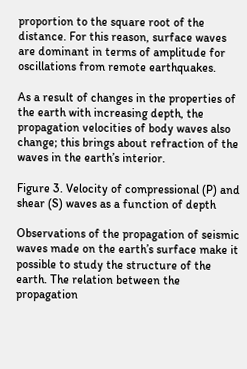proportion to the square root of the distance. For this reason, surface waves are dominant in terms of amplitude for oscillations from remote earthquakes.

As a result of changes in the properties of the earth with increasing depth, the propagation velocities of body waves also change; this brings about refraction of the waves in the earth’s interior.

Figure 3. Velocity of compressional (P) and shear (S) waves as a function of depth

Observations of the propagation of seismic waves made on the earth’s surface make it possible to study the structure of the earth. The relation between the propagation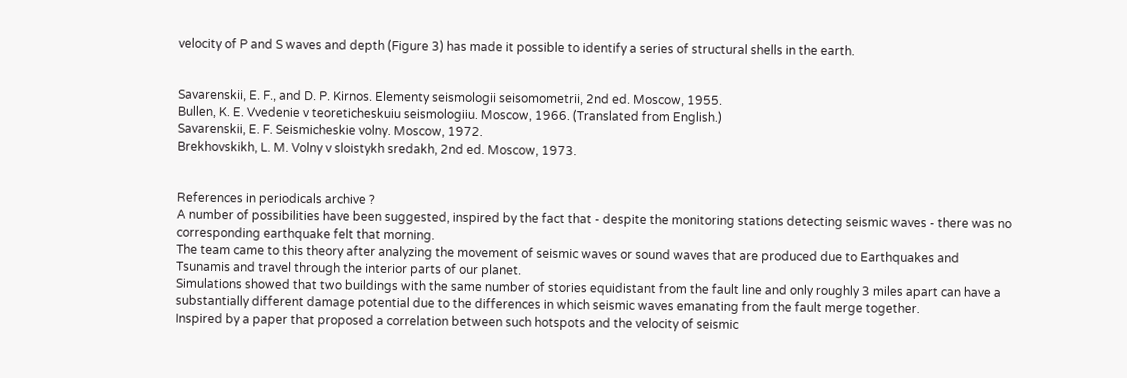velocity of P and S waves and depth (Figure 3) has made it possible to identify a series of structural shells in the earth.


Savarenskii, E. F., and D. P. Kirnos. Elementy seismologii seisomometrii, 2nd ed. Moscow, 1955.
Bullen, K. E. Vvedenie v teoreticheskuiu seismologiiu. Moscow, 1966. (Translated from English.)
Savarenskii, E. F. Seismicheskie volny. Moscow, 1972.
Brekhovskikh, L. M. Volny v sloistykh sredakh, 2nd ed. Moscow, 1973.


References in periodicals archive ?
A number of possibilities have been suggested, inspired by the fact that - despite the monitoring stations detecting seismic waves - there was no corresponding earthquake felt that morning.
The team came to this theory after analyzing the movement of seismic waves or sound waves that are produced due to Earthquakes and Tsunamis and travel through the interior parts of our planet.
Simulations showed that two buildings with the same number of stories equidistant from the fault line and only roughly 3 miles apart can have a substantially different damage potential due to the differences in which seismic waves emanating from the fault merge together.
Inspired by a paper that proposed a correlation between such hotspots and the velocity of seismic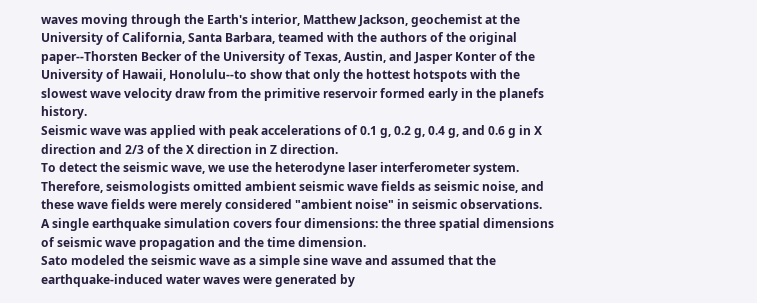waves moving through the Earth's interior, Matthew Jackson, geochemist at the University of California, Santa Barbara, teamed with the authors of the original paper--Thorsten Becker of the University of Texas, Austin, and Jasper Konter of the University of Hawaii, Honolulu--to show that only the hottest hotspots with the slowest wave velocity draw from the primitive reservoir formed early in the planefs history.
Seismic wave was applied with peak accelerations of 0.1 g, 0.2 g, 0.4 g, and 0.6 g in X direction and 2/3 of the X direction in Z direction.
To detect the seismic wave, we use the heterodyne laser interferometer system.
Therefore, seismologists omitted ambient seismic wave fields as seismic noise, and these wave fields were merely considered "ambient noise" in seismic observations.
A single earthquake simulation covers four dimensions: the three spatial dimensions of seismic wave propagation and the time dimension.
Sato modeled the seismic wave as a simple sine wave and assumed that the earthquake-induced water waves were generated by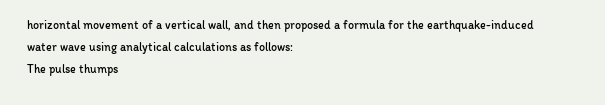horizontal movement of a vertical wall, and then proposed a formula for the earthquake-induced water wave using analytical calculations as follows:
The pulse thumps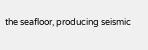the seafloor, producing seismic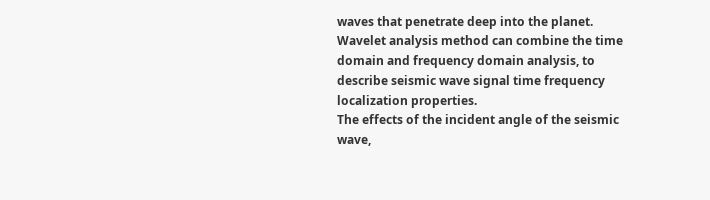waves that penetrate deep into the planet.
Wavelet analysis method can combine the time domain and frequency domain analysis, to describe seismic wave signal time frequency localization properties.
The effects of the incident angle of the seismic wave,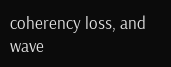coherency loss, and wave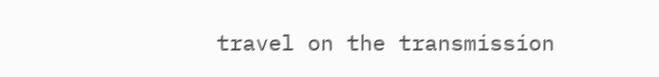travel on the transmission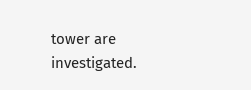tower are investigated.